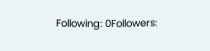Following: 0Followers: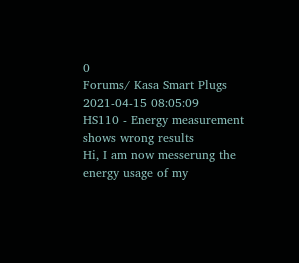0
Forums/ Kasa Smart Plugs
2021-04-15 08:05:09
HS110 - Energy measurement shows wrong results
Hi, I am now messerung the energy usage of my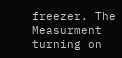freezer. The Measurment turning on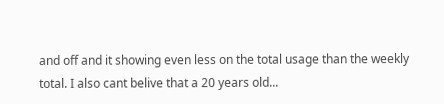and off and it showing even less on the total usage than the weekly total. I also cant belive that a 20 years old...